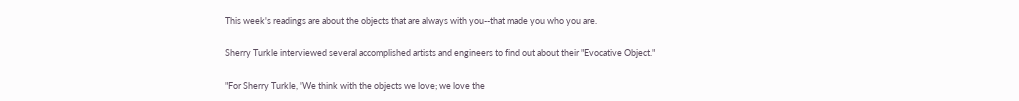This week's readings are about the objects that are always with you--that made you who you are.

Sherry Turkle interviewed several accomplished artists and engineers to find out about their "Evocative Object."

"For Sherry Turkle, 'We think with the objects we love; we love the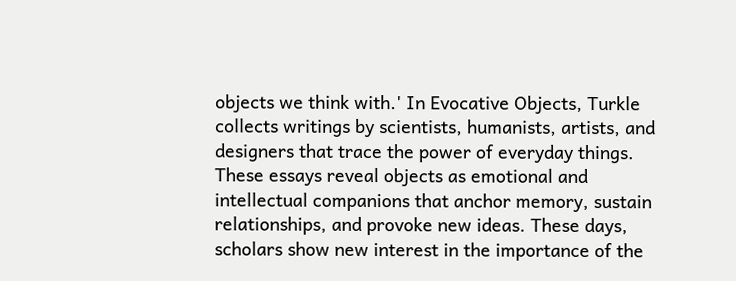objects we think with.' In Evocative Objects, Turkle collects writings by scientists, humanists, artists, and designers that trace the power of everyday things. These essays reveal objects as emotional and intellectual companions that anchor memory, sustain relationships, and provoke new ideas. These days, scholars show new interest in the importance of the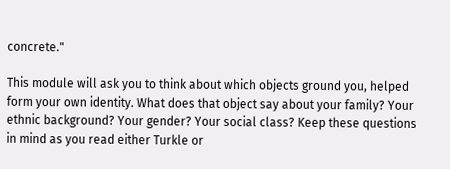concrete."

This module will ask you to think about which objects ground you, helped form your own identity. What does that object say about your family? Your ethnic background? Your gender? Your social class? Keep these questions in mind as you read either Turkle or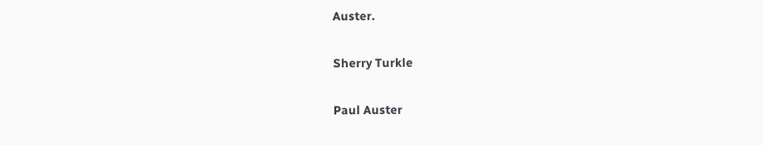Auster.

Sherry Turkle

Paul Auster